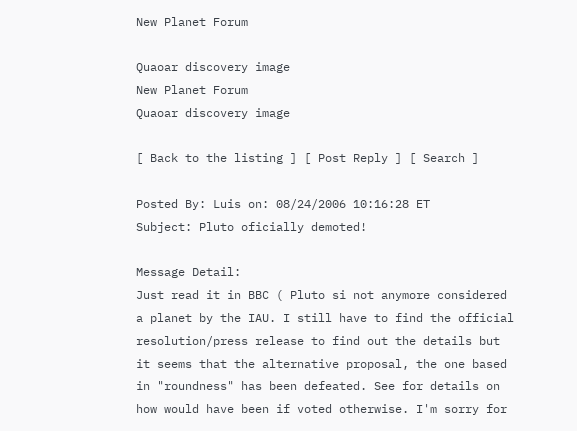New Planet Forum

Quaoar discovery image
New Planet Forum
Quaoar discovery image

[ Back to the listing ] [ Post Reply ] [ Search ]

Posted By: Luis on: 08/24/2006 10:16:28 ET
Subject: Pluto oficially demoted!

Message Detail:
Just read it in BBC ( Pluto si not anymore considered a planet by the IAU. I still have to find the official resolution/press release to find out the details but it seems that the alternative proposal, the one based in "roundness" has been defeated. See for details on how would have been if voted otherwise. I'm sorry for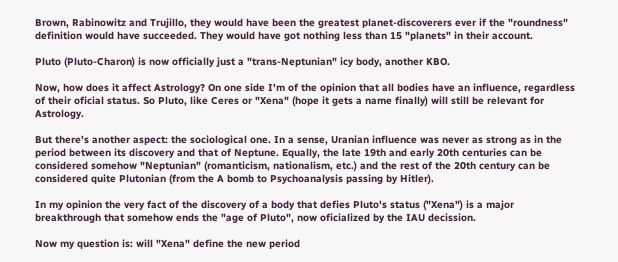Brown, Rabinowitz and Trujillo, they would have been the greatest planet-discoverers ever if the "roundness" definition would have succeeded. They would have got nothing less than 15 "planets" in their account.

Pluto (Pluto-Charon) is now officially just a "trans-Neptunian" icy body, another KBO.

Now, how does it affect Astrology? On one side I'm of the opinion that all bodies have an influence, regardless of their oficial status. So Pluto, like Ceres or "Xena" (hope it gets a name finally) will still be relevant for Astrology.

But there's another aspect: the sociological one. In a sense, Uranian influence was never as strong as in the period between its discovery and that of Neptune. Equally, the late 19th and early 20th centuries can be considered somehow "Neptunian" (romanticism, nationalism, etc.) and the rest of the 20th century can be considered quite Plutonian (from the A bomb to Psychoanalysis passing by Hitler).

In my opinion the very fact of the discovery of a body that defies Pluto's status ("Xena") is a major breakthrough that somehow ends the "age of Pluto", now oficialized by the IAU decission.

Now my question is: will "Xena" define the new period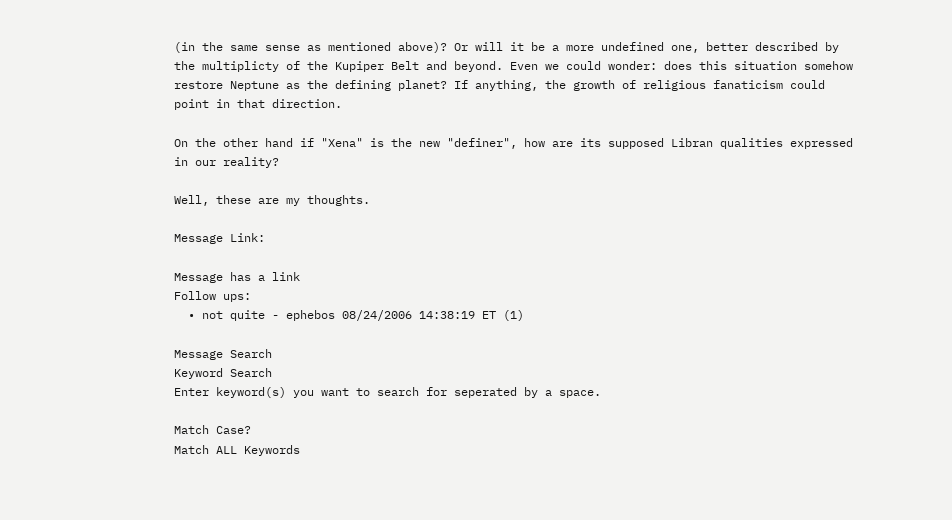(in the same sense as mentioned above)? Or will it be a more undefined one, better described by the multiplicty of the Kupiper Belt and beyond. Even we could wonder: does this situation somehow restore Neptune as the defining planet? If anything, the growth of religious fanaticism could point in that direction.

On the other hand if "Xena" is the new "definer", how are its supposed Libran qualities expressed in our reality?

Well, these are my thoughts.

Message Link:

Message has a link
Follow ups:
  • not quite - ephebos 08/24/2006 14:38:19 ET (1)

Message Search
Keyword Search
Enter keyword(s) you want to search for seperated by a space.

Match Case?
Match ALL Keywords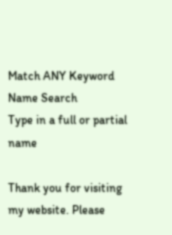Match ANY Keyword
Name Search
Type in a full or partial name

Thank you for visiting my website. Please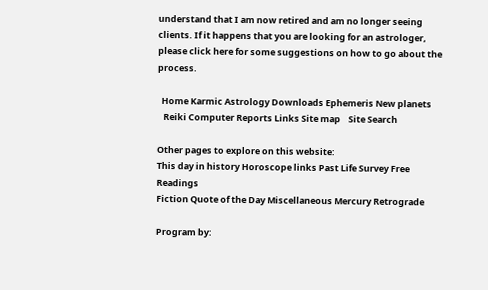understand that I am now retired and am no longer seeing clients. If it happens that you are looking for an astrologer, please click here for some suggestions on how to go about the process.

  Home Karmic Astrology Downloads Ephemeris New planets
   Reiki Computer Reports Links Site map    Site Search

Other pages to explore on this website:
This day in history Horoscope links Past Life Survey Free  Readings
Fiction Quote of the Day Miscellaneous Mercury Retrograde

Program by: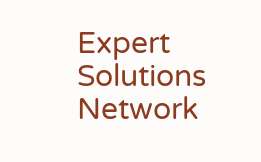Expert Solutions Network